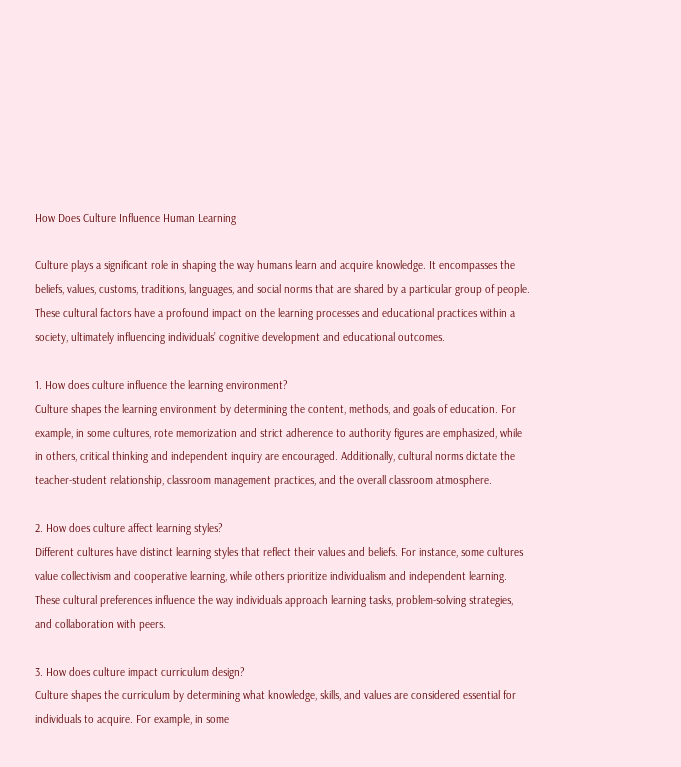How Does Culture Influence Human Learning

Culture plays a significant role in shaping the way humans learn and acquire knowledge. It encompasses the beliefs, values, customs, traditions, languages, and social norms that are shared by a particular group of people. These cultural factors have a profound impact on the learning processes and educational practices within a society, ultimately influencing individuals’ cognitive development and educational outcomes.

1. How does culture influence the learning environment?
Culture shapes the learning environment by determining the content, methods, and goals of education. For example, in some cultures, rote memorization and strict adherence to authority figures are emphasized, while in others, critical thinking and independent inquiry are encouraged. Additionally, cultural norms dictate the teacher-student relationship, classroom management practices, and the overall classroom atmosphere.

2. How does culture affect learning styles?
Different cultures have distinct learning styles that reflect their values and beliefs. For instance, some cultures value collectivism and cooperative learning, while others prioritize individualism and independent learning. These cultural preferences influence the way individuals approach learning tasks, problem-solving strategies, and collaboration with peers.

3. How does culture impact curriculum design?
Culture shapes the curriculum by determining what knowledge, skills, and values are considered essential for individuals to acquire. For example, in some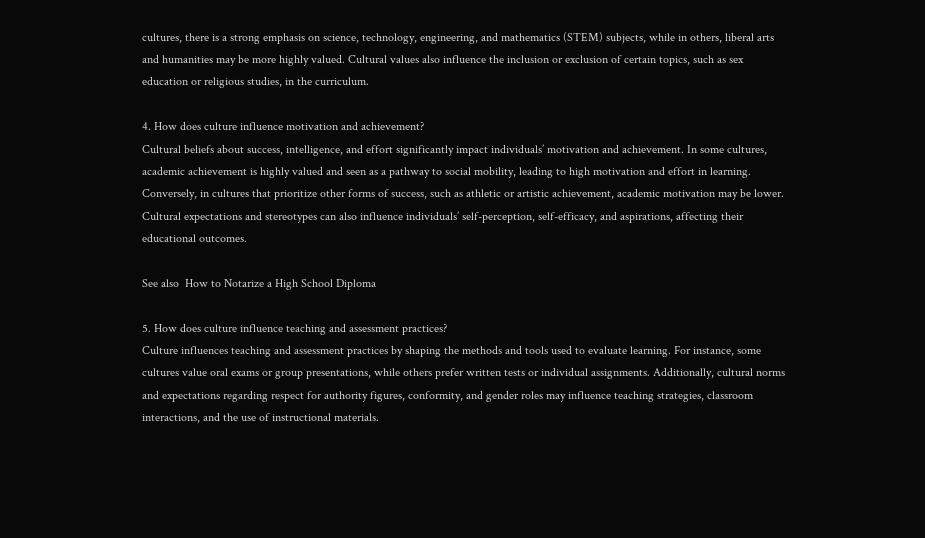cultures, there is a strong emphasis on science, technology, engineering, and mathematics (STEM) subjects, while in others, liberal arts and humanities may be more highly valued. Cultural values also influence the inclusion or exclusion of certain topics, such as sex education or religious studies, in the curriculum.

4. How does culture influence motivation and achievement?
Cultural beliefs about success, intelligence, and effort significantly impact individuals’ motivation and achievement. In some cultures, academic achievement is highly valued and seen as a pathway to social mobility, leading to high motivation and effort in learning. Conversely, in cultures that prioritize other forms of success, such as athletic or artistic achievement, academic motivation may be lower. Cultural expectations and stereotypes can also influence individuals’ self-perception, self-efficacy, and aspirations, affecting their educational outcomes.

See also  How to Notarize a High School Diploma

5. How does culture influence teaching and assessment practices?
Culture influences teaching and assessment practices by shaping the methods and tools used to evaluate learning. For instance, some cultures value oral exams or group presentations, while others prefer written tests or individual assignments. Additionally, cultural norms and expectations regarding respect for authority figures, conformity, and gender roles may influence teaching strategies, classroom interactions, and the use of instructional materials.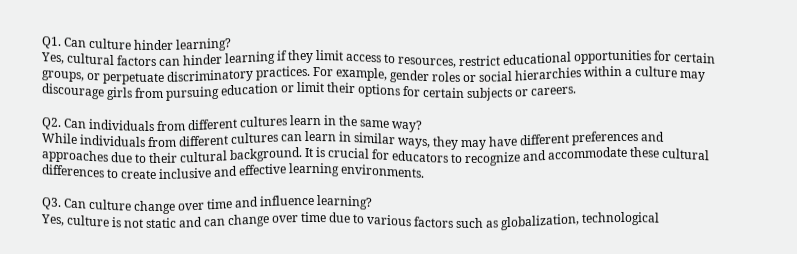Q1. Can culture hinder learning?
Yes, cultural factors can hinder learning if they limit access to resources, restrict educational opportunities for certain groups, or perpetuate discriminatory practices. For example, gender roles or social hierarchies within a culture may discourage girls from pursuing education or limit their options for certain subjects or careers.

Q2. Can individuals from different cultures learn in the same way?
While individuals from different cultures can learn in similar ways, they may have different preferences and approaches due to their cultural background. It is crucial for educators to recognize and accommodate these cultural differences to create inclusive and effective learning environments.

Q3. Can culture change over time and influence learning?
Yes, culture is not static and can change over time due to various factors such as globalization, technological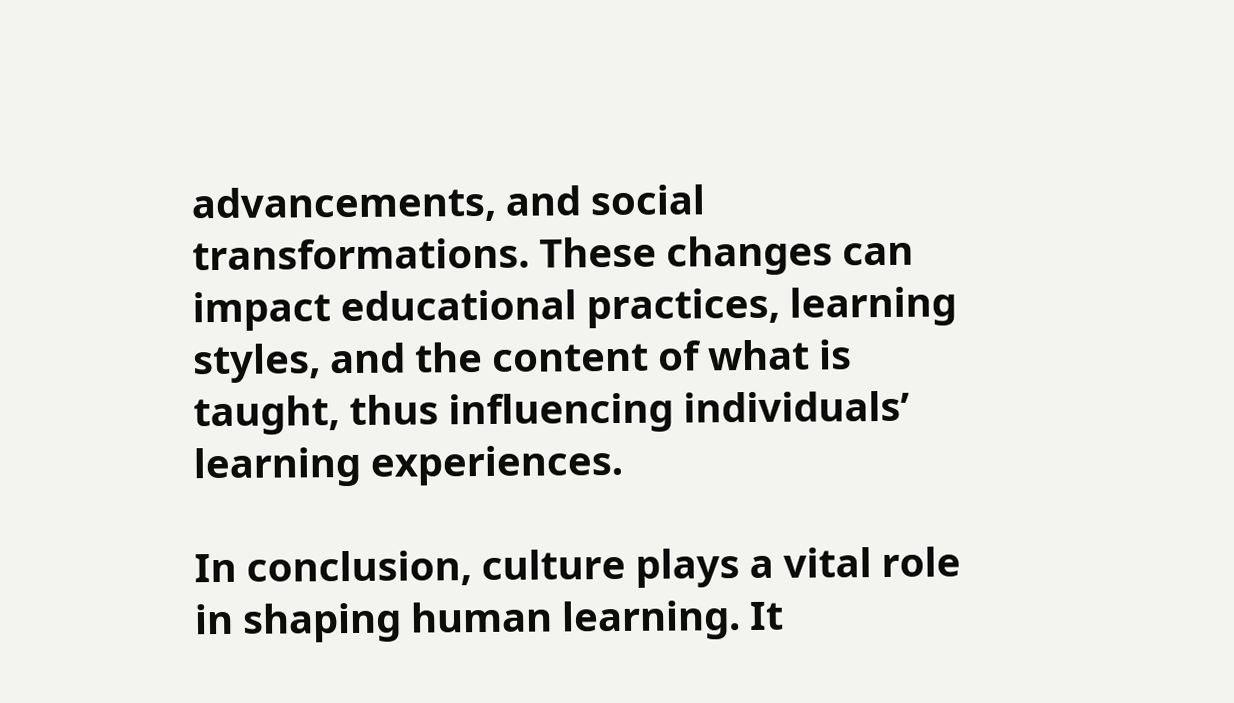advancements, and social transformations. These changes can impact educational practices, learning styles, and the content of what is taught, thus influencing individuals’ learning experiences.

In conclusion, culture plays a vital role in shaping human learning. It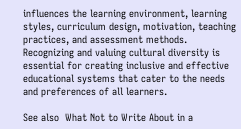influences the learning environment, learning styles, curriculum design, motivation, teaching practices, and assessment methods. Recognizing and valuing cultural diversity is essential for creating inclusive and effective educational systems that cater to the needs and preferences of all learners.

See also  What Not to Write About in a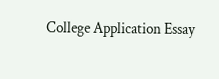College Application Essay